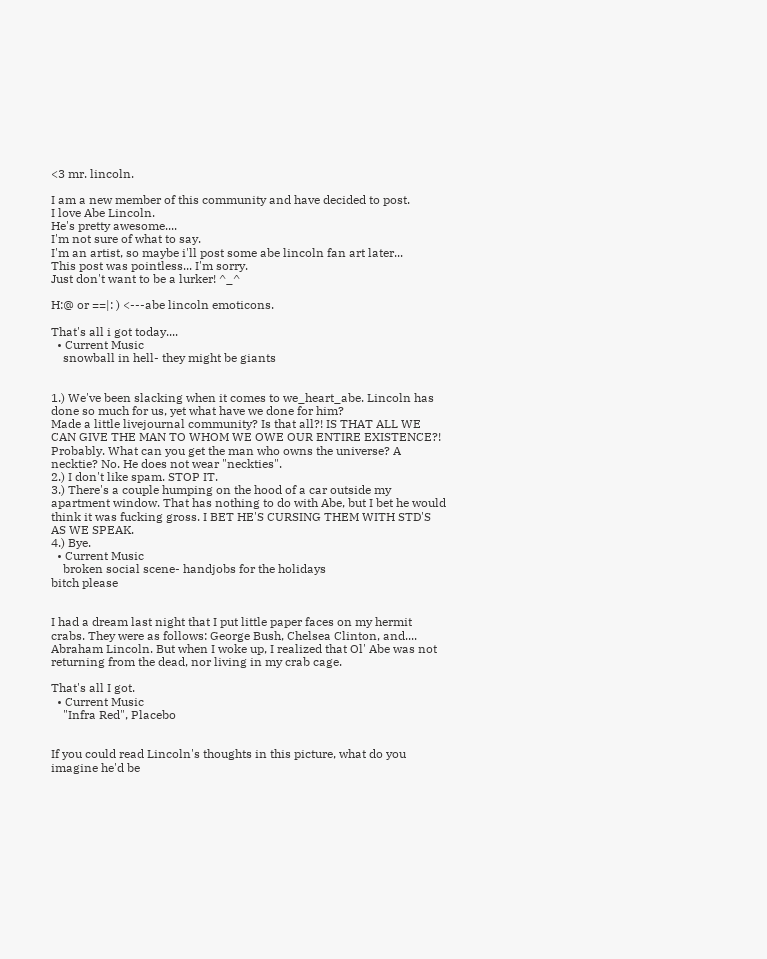<3 mr. lincoln.

I am a new member of this community and have decided to post.
I love Abe Lincoln.
He's pretty awesome....
I'm not sure of what to say.
I'm an artist, so maybe i'll post some abe lincoln fan art later...
This post was pointless... I'm sorry.
Just don't want to be a lurker! ^_^

H:@ or ==|: ) <---abe lincoln emoticons.

That's all i got today....
  • Current Music
    snowball in hell- they might be giants


1.) We've been slacking when it comes to we_heart_abe. Lincoln has done so much for us, yet what have we done for him?
Made a little livejournal community? Is that all?! IS THAT ALL WE CAN GIVE THE MAN TO WHOM WE OWE OUR ENTIRE EXISTENCE?!
Probably. What can you get the man who owns the universe? A necktie? No. He does not wear "neckties".
2.) I don't like spam. STOP IT.
3.) There's a couple humping on the hood of a car outside my apartment window. That has nothing to do with Abe, but I bet he would think it was fucking gross. I BET HE'S CURSING THEM WITH STD'S AS WE SPEAK.
4.) Bye.
  • Current Music
    broken social scene- handjobs for the holidays
bitch please


I had a dream last night that I put little paper faces on my hermit crabs. They were as follows: George Bush, Chelsea Clinton, and.... Abraham Lincoln. But when I woke up, I realized that Ol' Abe was not returning from the dead, nor living in my crab cage.

That's all I got.
  • Current Music
    "Infra Red", Placebo


If you could read Lincoln's thoughts in this picture, what do you imagine he'd be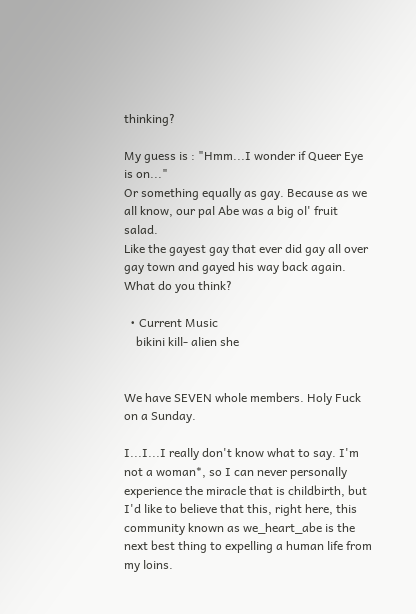thinking?

My guess is : "Hmm...I wonder if Queer Eye is on..."
Or something equally as gay. Because as we all know, our pal Abe was a big ol' fruit salad.
Like the gayest gay that ever did gay all over gay town and gayed his way back again.
What do you think?

  • Current Music
    bikini kill- alien she


We have SEVEN whole members. Holy Fuck on a Sunday.

I...I...I really don't know what to say. I'm not a woman*, so I can never personally experience the miracle that is childbirth, but I'd like to believe that this, right here, this community known as we_heart_abe is the next best thing to expelling a human life from my loins.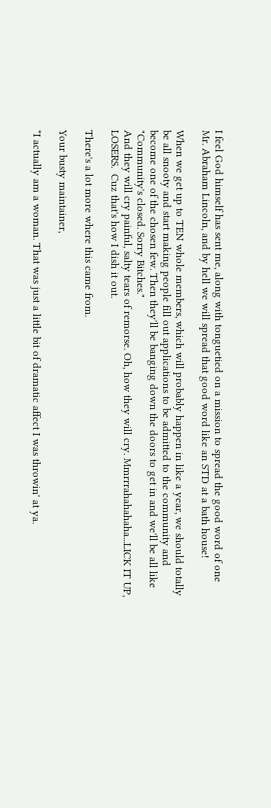I feel God himself has sent me, along with tonguetied on a mission to spread the good word of one Mr. Abraham Lincoln, and by hell we will spread that good word like an STD at a bath house!

When we get up to TEN whole members, which will probably happen in like a year, we should totally be all snooty and start making people fill out applications to be admitted to the community and become one of the chosen few. Then they'll be banging down the doors to get in and we'll be all like "Community's closed. Sorry Bitches."
And they will cry painful, salty tears of remorse. Oh, how they will cry. Mmrrrahahahaha...LICK IT UP, LOSERS.  Cuz that's how I dish it out.

There's a lot more where this came from.

Your busty maintainer,

*I actually am a woman. That was just a little bit of dramatic affect I was throwin' at ya.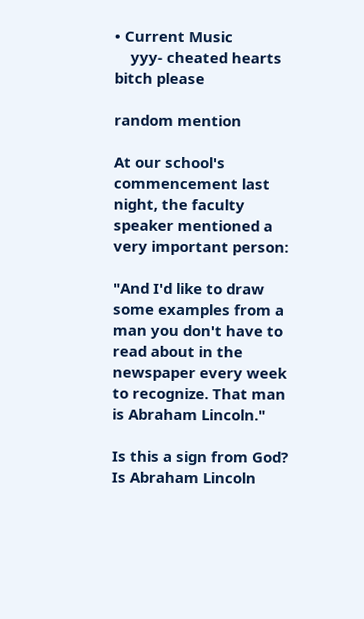• Current Music
    yyy- cheated hearts
bitch please

random mention

At our school's commencement last night, the faculty speaker mentioned a very important person:

"And I'd like to draw some examples from a man you don't have to read about in the newspaper every week to recognize. That man is Abraham Lincoln."

Is this a sign from God? Is Abraham Lincoln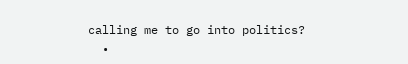calling me to go into politics?
  •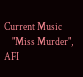Current Music
    "Miss Murder", AFI